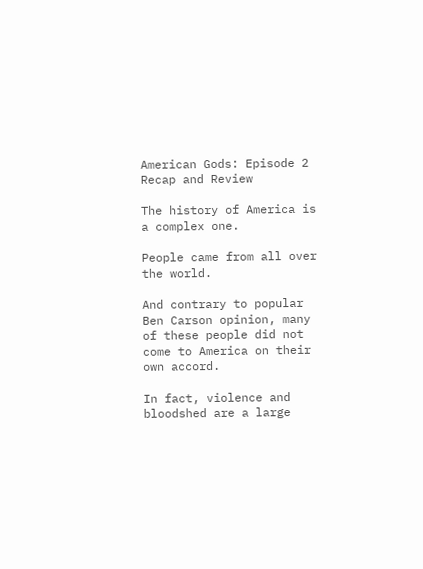American Gods: Episode 2 Recap and Review

The history of America is a complex one.

People came from all over the world.

And contrary to popular Ben Carson opinion, many of these people did not come to America on their own accord.

In fact, violence and bloodshed are a large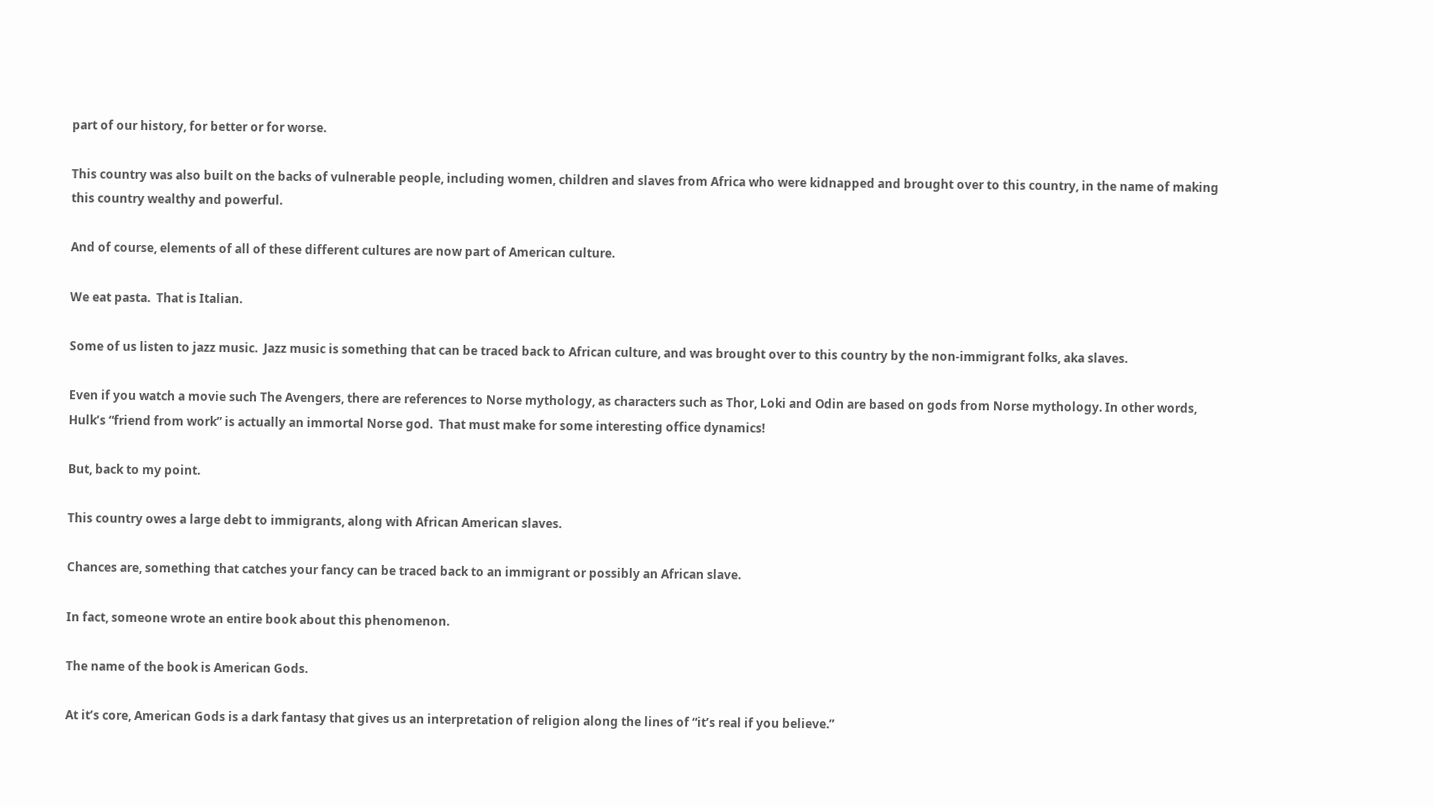part of our history, for better or for worse.

This country was also built on the backs of vulnerable people, including women, children and slaves from Africa who were kidnapped and brought over to this country, in the name of making this country wealthy and powerful.

And of course, elements of all of these different cultures are now part of American culture.

We eat pasta.  That is Italian.

Some of us listen to jazz music.  Jazz music is something that can be traced back to African culture, and was brought over to this country by the non-immigrant folks, aka slaves.

Even if you watch a movie such The Avengers, there are references to Norse mythology, as characters such as Thor, Loki and Odin are based on gods from Norse mythology. In other words, Hulk’s “friend from work” is actually an immortal Norse god.  That must make for some interesting office dynamics!

But, back to my point.

This country owes a large debt to immigrants, along with African American slaves.

Chances are, something that catches your fancy can be traced back to an immigrant or possibly an African slave.

In fact, someone wrote an entire book about this phenomenon.

The name of the book is American Gods.

At it’s core, American Gods is a dark fantasy that gives us an interpretation of religion along the lines of “it’s real if you believe.”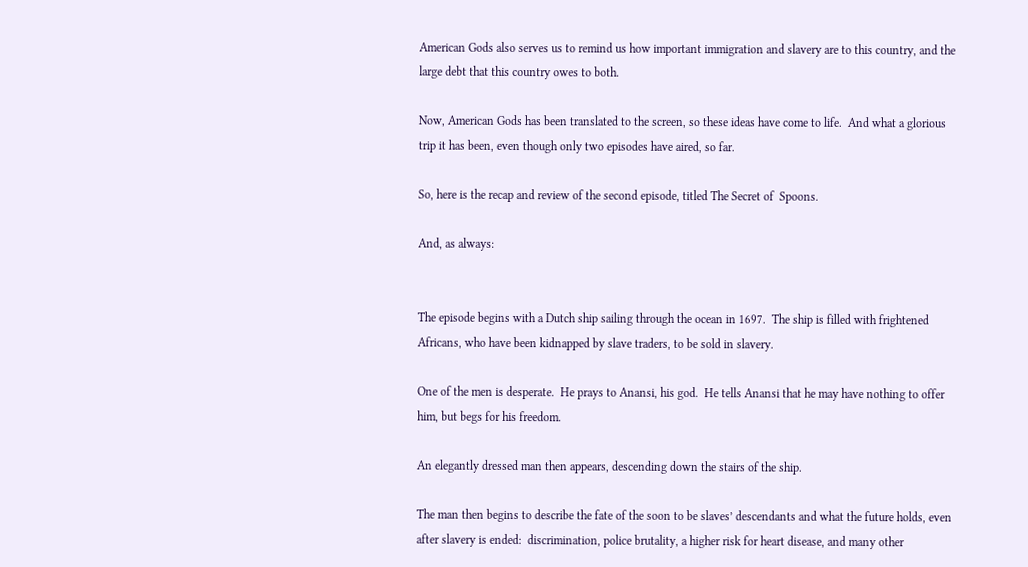American Gods also serves us to remind us how important immigration and slavery are to this country, and the large debt that this country owes to both.

Now, American Gods has been translated to the screen, so these ideas have come to life.  And what a glorious trip it has been, even though only two episodes have aired, so far.

So, here is the recap and review of the second episode, titled The Secret of  Spoons.

And, as always:


The episode begins with a Dutch ship sailing through the ocean in 1697.  The ship is filled with frightened Africans, who have been kidnapped by slave traders, to be sold in slavery.

One of the men is desperate.  He prays to Anansi, his god.  He tells Anansi that he may have nothing to offer him, but begs for his freedom.

An elegantly dressed man then appears, descending down the stairs of the ship.

The man then begins to describe the fate of the soon to be slaves’ descendants and what the future holds, even after slavery is ended:  discrimination, police brutality, a higher risk for heart disease, and many other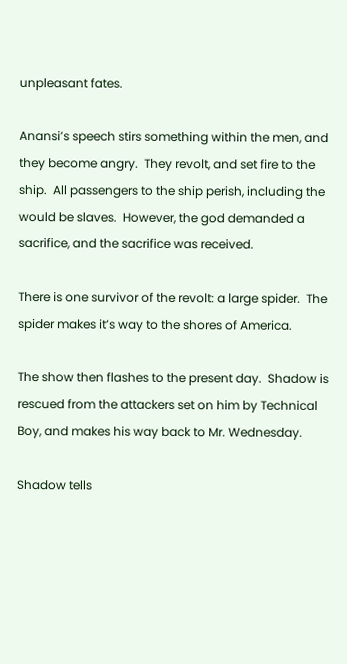unpleasant fates.

Anansi’s speech stirs something within the men, and they become angry.  They revolt, and set fire to the ship.  All passengers to the ship perish, including the would be slaves.  However, the god demanded a sacrifice, and the sacrifice was received.

There is one survivor of the revolt: a large spider.  The spider makes it’s way to the shores of America.

The show then flashes to the present day.  Shadow is rescued from the attackers set on him by Technical Boy, and makes his way back to Mr. Wednesday.

Shadow tells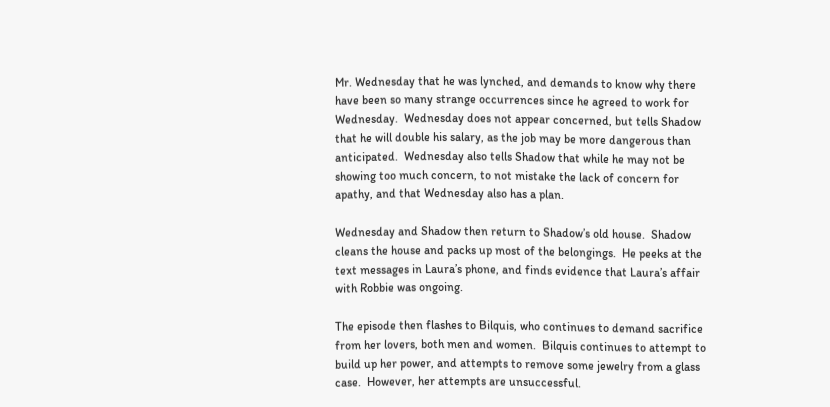Mr. Wednesday that he was lynched, and demands to know why there have been so many strange occurrences since he agreed to work for Wednesday.  Wednesday does not appear concerned, but tells Shadow that he will double his salary, as the job may be more dangerous than anticipated.  Wednesday also tells Shadow that while he may not be showing too much concern, to not mistake the lack of concern for apathy, and that Wednesday also has a plan.

Wednesday and Shadow then return to Shadow’s old house.  Shadow cleans the house and packs up most of the belongings.  He peeks at the text messages in Laura’s phone, and finds evidence that Laura’s affair with Robbie was ongoing.

The episode then flashes to Bilquis, who continues to demand sacrifice from her lovers, both men and women.  Bilquis continues to attempt to build up her power, and attempts to remove some jewelry from a glass case.  However, her attempts are unsuccessful.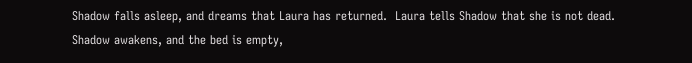Shadow falls asleep, and dreams that Laura has returned.  Laura tells Shadow that she is not dead.  Shadow awakens, and the bed is empty,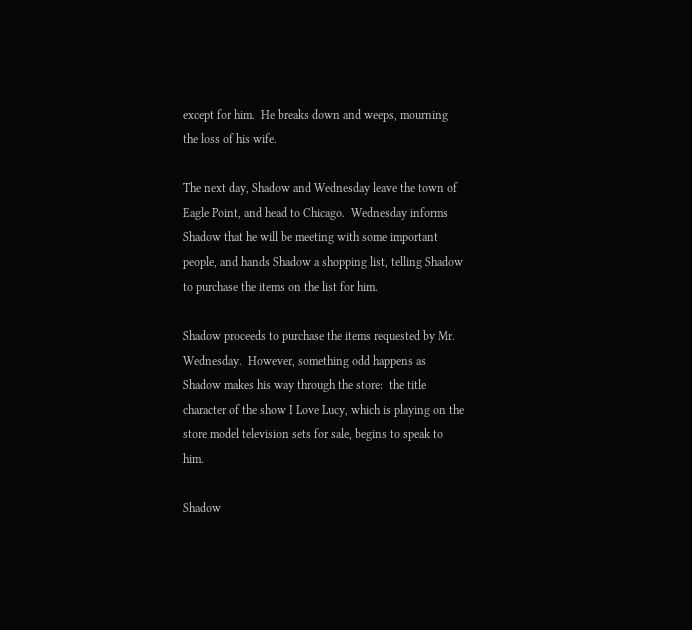except for him.  He breaks down and weeps, mourning the loss of his wife.

The next day, Shadow and Wednesday leave the town of Eagle Point, and head to Chicago.  Wednesday informs Shadow that he will be meeting with some important people, and hands Shadow a shopping list, telling Shadow to purchase the items on the list for him.

Shadow proceeds to purchase the items requested by Mr. Wednesday.  However, something odd happens as Shadow makes his way through the store:  the title character of the show I Love Lucy, which is playing on the store model television sets for sale, begins to speak to him.

Shadow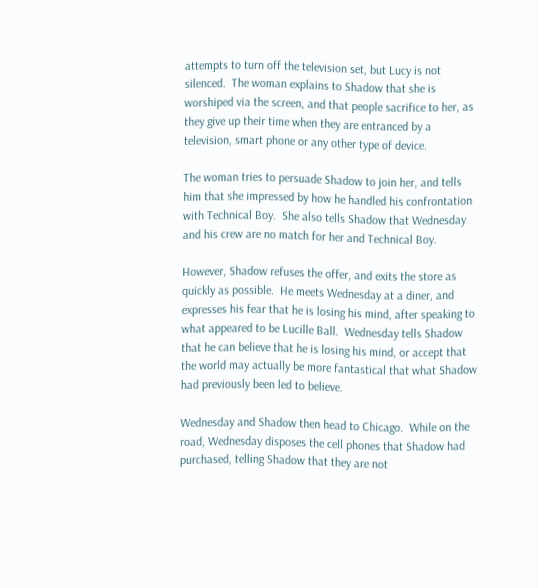attempts to turn off the television set, but Lucy is not silenced.  The woman explains to Shadow that she is worshiped via the screen, and that people sacrifice to her, as they give up their time when they are entranced by a television, smart phone or any other type of device.

The woman tries to persuade Shadow to join her, and tells him that she impressed by how he handled his confrontation with Technical Boy.  She also tells Shadow that Wednesday and his crew are no match for her and Technical Boy.

However, Shadow refuses the offer, and exits the store as quickly as possible.  He meets Wednesday at a diner, and expresses his fear that he is losing his mind, after speaking to what appeared to be Lucille Ball.  Wednesday tells Shadow that he can believe that he is losing his mind, or accept that the world may actually be more fantastical that what Shadow had previously been led to believe.

Wednesday and Shadow then head to Chicago.  While on the road, Wednesday disposes the cell phones that Shadow had purchased, telling Shadow that they are not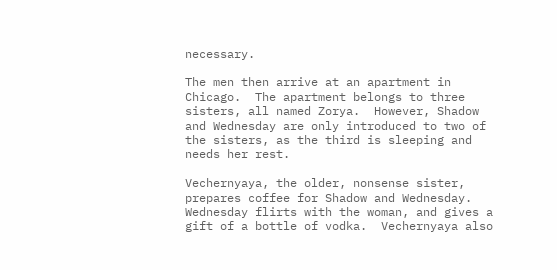necessary.

The men then arrive at an apartment in Chicago.  The apartment belongs to three sisters, all named Zorya.  However, Shadow and Wednesday are only introduced to two of the sisters, as the third is sleeping and needs her rest.

Vechernyaya, the older, nonsense sister, prepares coffee for Shadow and Wednesday.  Wednesday flirts with the woman, and gives a gift of a bottle of vodka.  Vechernyaya also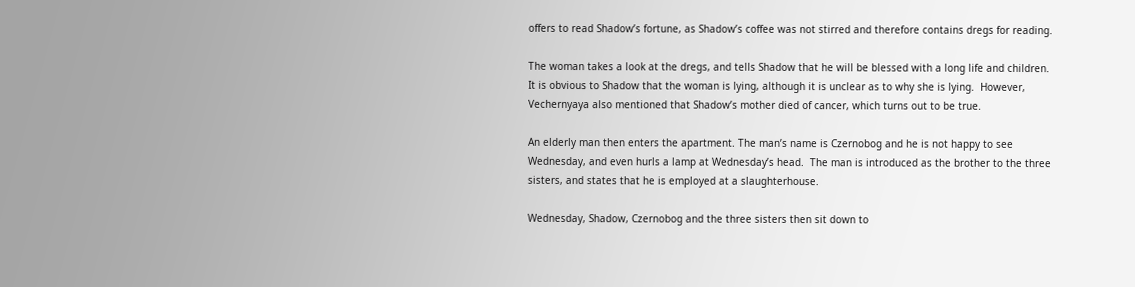offers to read Shadow’s fortune, as Shadow’s coffee was not stirred and therefore contains dregs for reading.

The woman takes a look at the dregs, and tells Shadow that he will be blessed with a long life and children.  It is obvious to Shadow that the woman is lying, although it is unclear as to why she is lying.  However, Vechernyaya also mentioned that Shadow’s mother died of cancer, which turns out to be true.

An elderly man then enters the apartment. The man’s name is Czernobog and he is not happy to see Wednesday, and even hurls a lamp at Wednesday’s head.  The man is introduced as the brother to the three sisters, and states that he is employed at a slaughterhouse.

Wednesday, Shadow, Czernobog and the three sisters then sit down to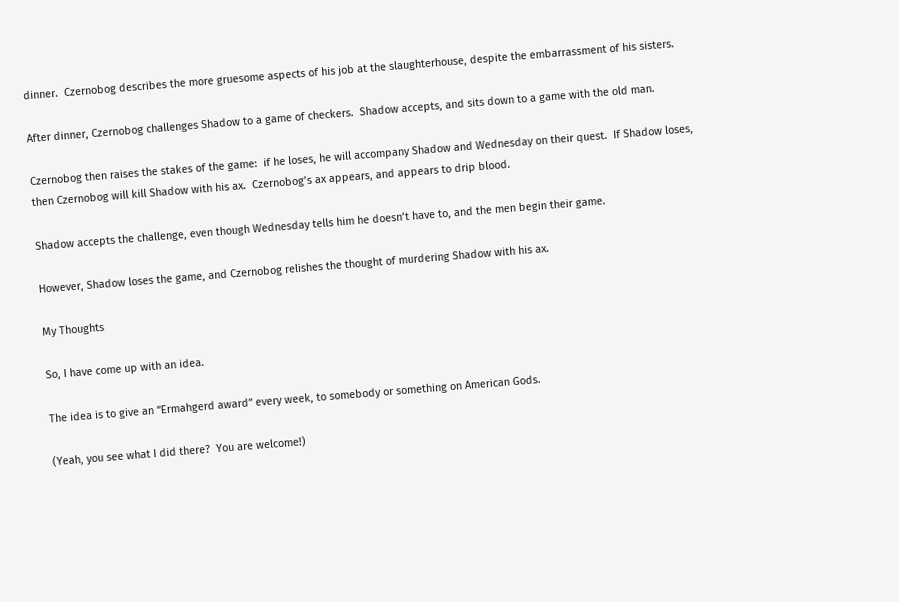dinner.  Czernobog describes the more gruesome aspects of his job at the slaughterhouse, despite the embarrassment of his sisters.

After dinner, Czernobog challenges Shadow to a game of checkers.  Shadow accepts, and sits down to a game with the old man.

Czernobog then raises the stakes of the game:  if he loses, he will accompany Shadow and Wednesday on their quest.  If Shadow loses, then Czernobog will kill Shadow with his ax.  Czernobog’s ax appears, and appears to drip blood.

Shadow accepts the challenge, even though Wednesday tells him he doesn’t have to, and the men begin their game.

However, Shadow loses the game, and Czernobog relishes the thought of murdering Shadow with his ax.

My Thoughts

So, I have come up with an idea.

The idea is to give an “Ermahgerd award” every week, to somebody or something on American Gods.

(Yeah, you see what I did there?  You are welcome!)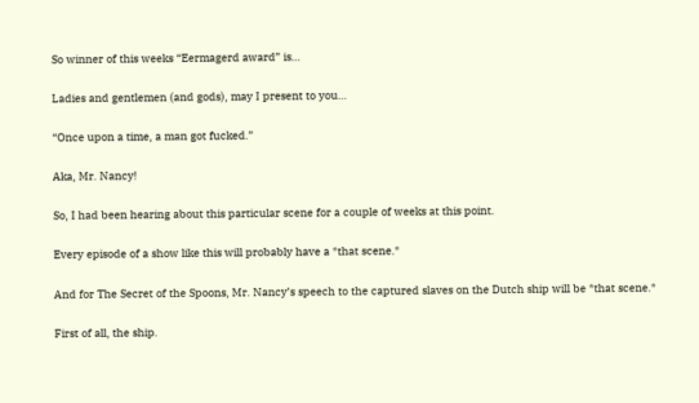So winner of this weeks “Eermagerd award” is…

Ladies and gentlemen (and gods), may I present to you…

“Once upon a time, a man got fucked.”

Aka, Mr. Nancy!

So, I had been hearing about this particular scene for a couple of weeks at this point.

Every episode of a show like this will probably have a *that scene.*

And for The Secret of the Spoons, Mr. Nancy’s speech to the captured slaves on the Dutch ship will be *that scene.*

First of all, the ship.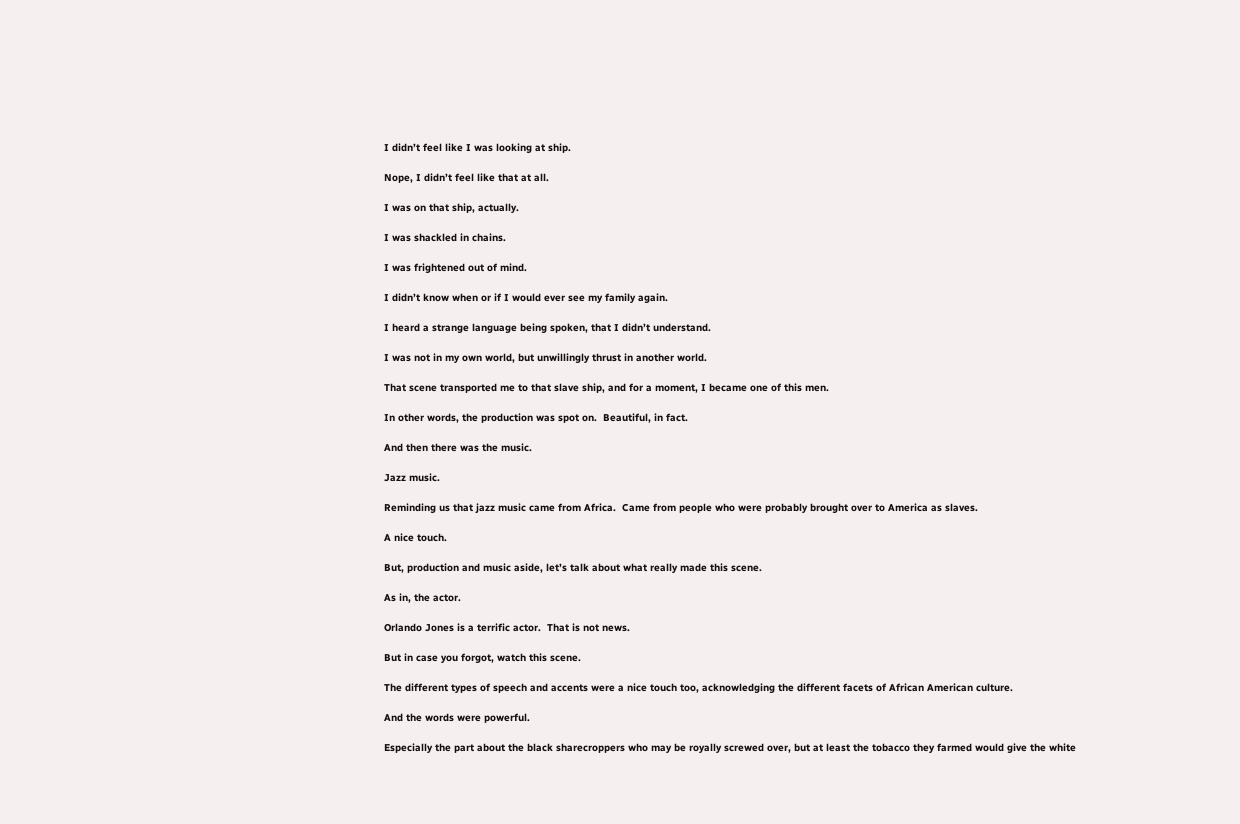I didn’t feel like I was looking at ship.

Nope, I didn’t feel like that at all.

I was on that ship, actually.

I was shackled in chains.

I was frightened out of mind.

I didn’t know when or if I would ever see my family again.

I heard a strange language being spoken, that I didn’t understand.

I was not in my own world, but unwillingly thrust in another world.

That scene transported me to that slave ship, and for a moment, I became one of this men.

In other words, the production was spot on.  Beautiful, in fact.

And then there was the music.

Jazz music.

Reminding us that jazz music came from Africa.  Came from people who were probably brought over to America as slaves.

A nice touch.

But, production and music aside, let’s talk about what really made this scene.

As in, the actor.

Orlando Jones is a terrific actor.  That is not news.

But in case you forgot, watch this scene.

The different types of speech and accents were a nice touch too, acknowledging the different facets of African American culture.

And the words were powerful.

Especially the part about the black sharecroppers who may be royally screwed over, but at least the tobacco they farmed would give the white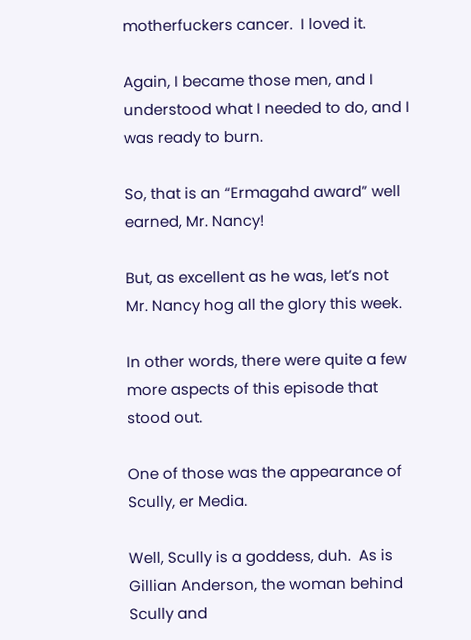motherfuckers cancer.  I loved it.

Again, I became those men, and I understood what I needed to do, and I was ready to burn.

So, that is an “Ermagahd award” well earned, Mr. Nancy!

But, as excellent as he was, let’s not Mr. Nancy hog all the glory this week.

In other words, there were quite a few more aspects of this episode that stood out.

One of those was the appearance of Scully, er Media.

Well, Scully is a goddess, duh.  As is Gillian Anderson, the woman behind Scully and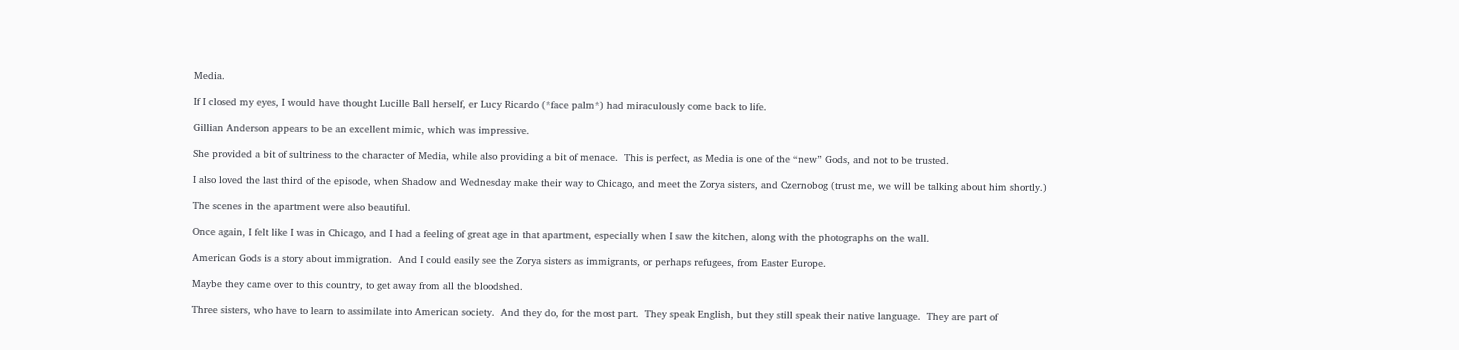Media.

If I closed my eyes, I would have thought Lucille Ball herself, er Lucy Ricardo (*face palm*) had miraculously come back to life.

Gillian Anderson appears to be an excellent mimic, which was impressive.

She provided a bit of sultriness to the character of Media, while also providing a bit of menace.  This is perfect, as Media is one of the “new” Gods, and not to be trusted.

I also loved the last third of the episode, when Shadow and Wednesday make their way to Chicago, and meet the Zorya sisters, and Czernobog (trust me, we will be talking about him shortly.)

The scenes in the apartment were also beautiful.

Once again, I felt like I was in Chicago, and I had a feeling of great age in that apartment, especially when I saw the kitchen, along with the photographs on the wall.

American Gods is a story about immigration.  And I could easily see the Zorya sisters as immigrants, or perhaps refugees, from Easter Europe.

Maybe they came over to this country, to get away from all the bloodshed.

Three sisters, who have to learn to assimilate into American society.  And they do, for the most part.  They speak English, but they still speak their native language.  They are part of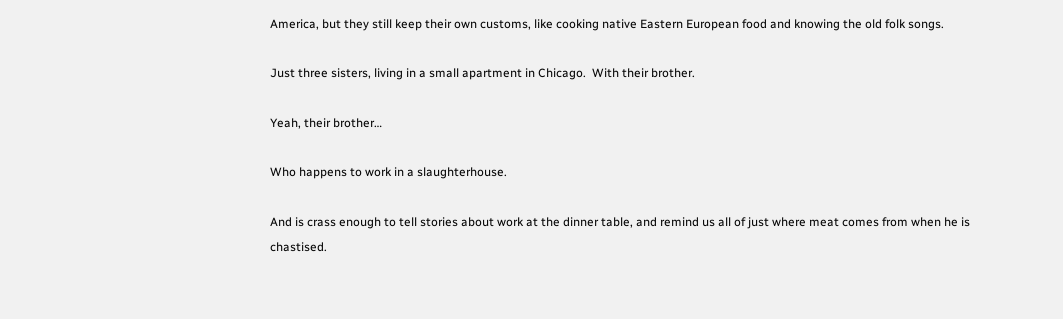America, but they still keep their own customs, like cooking native Eastern European food and knowing the old folk songs.

Just three sisters, living in a small apartment in Chicago.  With their brother.

Yeah, their brother…

Who happens to work in a slaughterhouse.

And is crass enough to tell stories about work at the dinner table, and remind us all of just where meat comes from when he is chastised.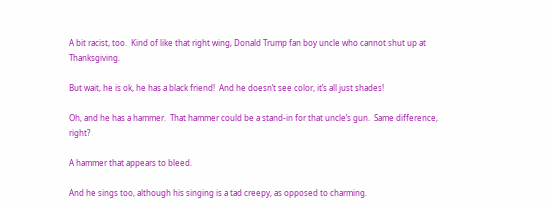A bit racist, too.  Kind of like that right wing, Donald Trump fan boy uncle who cannot shut up at Thanksgiving.

But wait, he is ok, he has a black friend!  And he doesn’t see color, it’s all just shades!

Oh, and he has a hammer.  That hammer could be a stand-in for that uncle’s gun.  Same difference, right?

A hammer that appears to bleed.

And he sings too, although his singing is a tad creepy, as opposed to charming.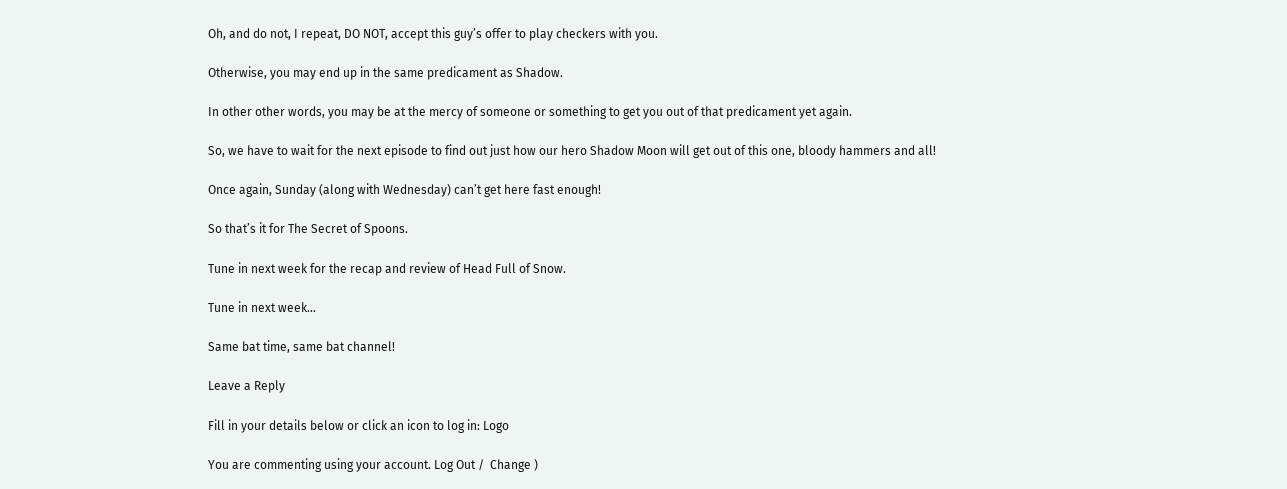Oh, and do not, I repeat, DO NOT, accept this guy’s offer to play checkers with you.

Otherwise, you may end up in the same predicament as Shadow.

In other other words, you may be at the mercy of someone or something to get you out of that predicament yet again.

So, we have to wait for the next episode to find out just how our hero Shadow Moon will get out of this one, bloody hammers and all!

Once again, Sunday (along with Wednesday) can’t get here fast enough!

So that’s it for The Secret of Spoons.

Tune in next week for the recap and review of Head Full of Snow.

Tune in next week…

Same bat time, same bat channel!

Leave a Reply

Fill in your details below or click an icon to log in: Logo

You are commenting using your account. Log Out /  Change )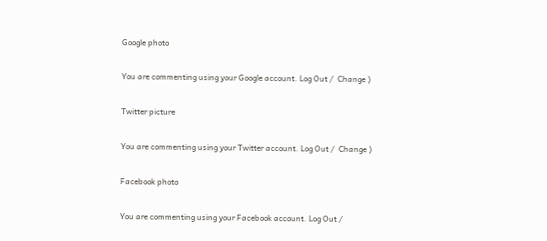Google photo

You are commenting using your Google account. Log Out /  Change )

Twitter picture

You are commenting using your Twitter account. Log Out /  Change )

Facebook photo

You are commenting using your Facebook account. Log Out /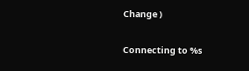Change )

Connecting to %s